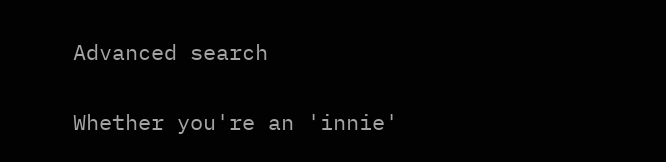Advanced search

Whether you're an 'innie'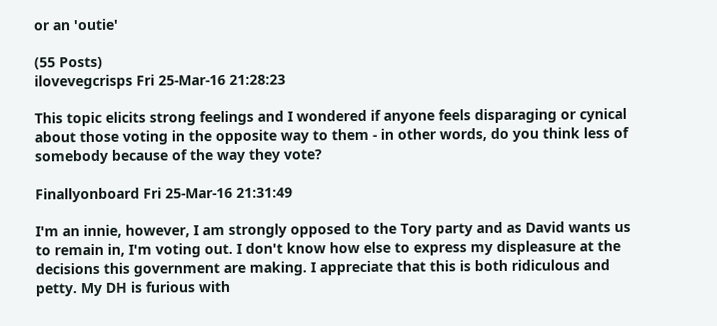or an 'outie'

(55 Posts)
ilovevegcrisps Fri 25-Mar-16 21:28:23

This topic elicits strong feelings and I wondered if anyone feels disparaging or cynical about those voting in the opposite way to them - in other words, do you think less of somebody because of the way they vote?

Finallyonboard Fri 25-Mar-16 21:31:49

I'm an innie, however, I am strongly opposed to the Tory party and as David wants us to remain in, I'm voting out. I don't know how else to express my displeasure at the decisions this government are making. I appreciate that this is both ridiculous and petty. My DH is furious with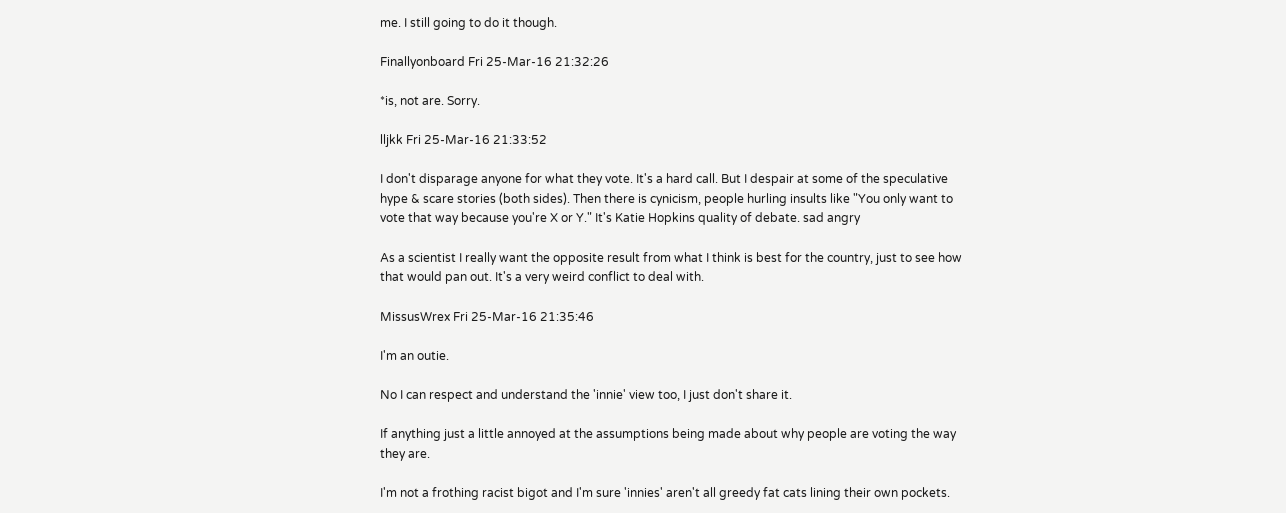me. I still going to do it though.

Finallyonboard Fri 25-Mar-16 21:32:26

*is, not are. Sorry.

lljkk Fri 25-Mar-16 21:33:52

I don't disparage anyone for what they vote. It's a hard call. But I despair at some of the speculative hype & scare stories (both sides). Then there is cynicism, people hurling insults like "You only want to vote that way because you're X or Y." It's Katie Hopkins quality of debate. sad angry

As a scientist I really want the opposite result from what I think is best for the country, just to see how that would pan out. It's a very weird conflict to deal with.

MissusWrex Fri 25-Mar-16 21:35:46

I'm an outie.

No I can respect and understand the 'innie' view too, I just don't share it.

If anything just a little annoyed at the assumptions being made about why people are voting the way they are.

I'm not a frothing racist bigot and I'm sure 'innies' aren't all greedy fat cats lining their own pockets.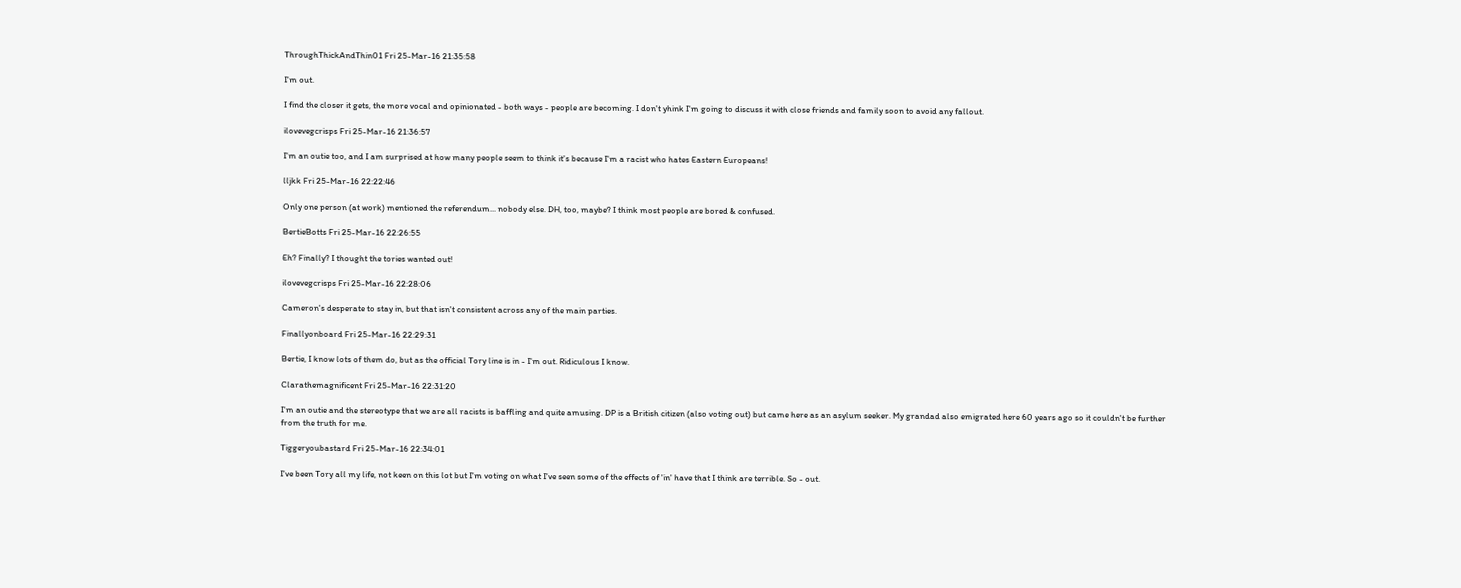ThroughThickAndThin01 Fri 25-Mar-16 21:35:58

I'm out.

I find the closer it gets, the more vocal and opinionated - both ways - people are becoming. I don't yhink I'm going to discuss it with close friends and family soon to avoid any fallout.

ilovevegcrisps Fri 25-Mar-16 21:36:57

I'm an outie too, and I am surprised at how many people seem to think it's because I'm a racist who hates Eastern Europeans!

lljkk Fri 25-Mar-16 22:22:46

Only one person (at work) mentioned the referendum... nobody else. DH, too, maybe? I think most people are bored & confused.

BertieBotts Fri 25-Mar-16 22:26:55

Eh? Finally? I thought the tories wanted out!

ilovevegcrisps Fri 25-Mar-16 22:28:06

Cameron's desperate to stay in, but that isn't consistent across any of the main parties.

Finallyonboard Fri 25-Mar-16 22:29:31

Bertie, I know lots of them do, but as the official Tory line is in - I'm out. Ridiculous I know.

Clarathemagnificent Fri 25-Mar-16 22:31:20

I'm an outie and the stereotype that we are all racists is baffling and quite amusing. DP is a British citizen (also voting out) but came here as an asylum seeker. My grandad also emigrated here 60 years ago so it couldn't be further from the truth for me.

Tiggeryoubastard Fri 25-Mar-16 22:34:01

I've been Tory all my life, not keen on this lot but I'm voting on what I've seen some of the effects of 'in' have that I think are terrible. So - out.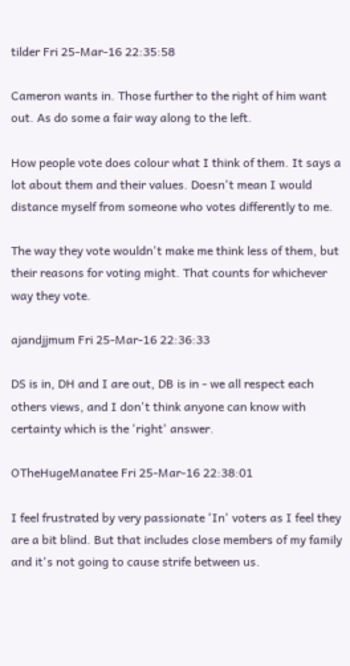tilder Fri 25-Mar-16 22:35:58

Cameron wants in. Those further to the right of him want out. As do some a fair way along to the left.

How people vote does colour what I think of them. It says a lot about them and their values. Doesn't mean I would distance myself from someone who votes differently to me.

The way they vote wouldn't make me think less of them, but their reasons for voting might. That counts for whichever way they vote.

ajandjjmum Fri 25-Mar-16 22:36:33

DS is in, DH and I are out, DB is in - we all respect each others views, and I don't think anyone can know with certainty which is the 'right' answer.

OTheHugeManatee Fri 25-Mar-16 22:38:01

I feel frustrated by very passionate 'In' voters as I feel they are a bit blind. But that includes close members of my family and it's not going to cause strife between us.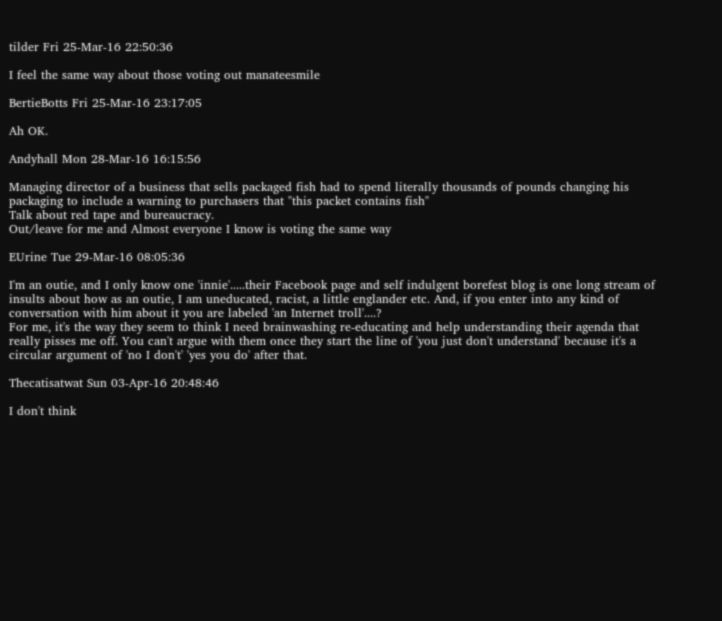tilder Fri 25-Mar-16 22:50:36

I feel the same way about those voting out manateesmile

BertieBotts Fri 25-Mar-16 23:17:05

Ah OK.

Andyhall Mon 28-Mar-16 16:15:56

Managing director of a business that sells packaged fish had to spend literally thousands of pounds changing his packaging to include a warning to purchasers that "this packet contains fish"
Talk about red tape and bureaucracy.
Out/leave for me and Almost everyone I know is voting the same way

EUrine Tue 29-Mar-16 08:05:36

I'm an outie, and I only know one 'innie'.....their Facebook page and self indulgent borefest blog is one long stream of insults about how as an outie, I am uneducated, racist, a little englander etc. And, if you enter into any kind of conversation with him about it you are labeled 'an Internet troll'....?
For me, it's the way they seem to think I need brainwashing re-educating and help understanding their agenda that really pisses me off. You can't argue with them once they start the line of 'you just don't understand' because it's a circular argument of 'no I don't' 'yes you do' after that.

Thecatisatwat Sun 03-Apr-16 20:48:46

I don't think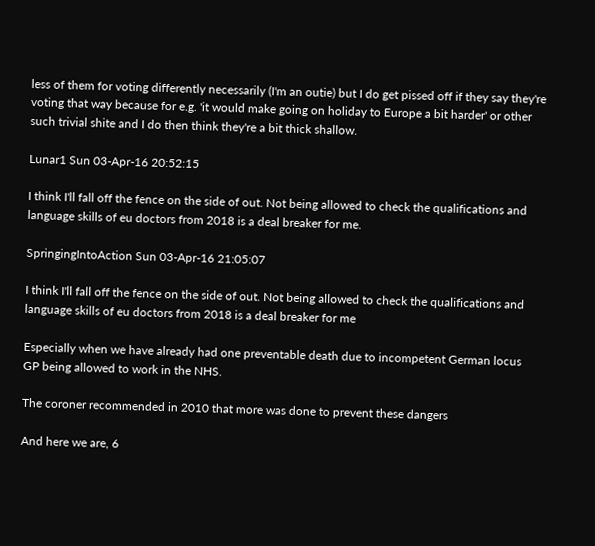less of them for voting differently necessarily (I'm an outie) but I do get pissed off if they say they're voting that way because for e.g. 'it would make going on holiday to Europe a bit harder' or other such trivial shite and I do then think they're a bit thick shallow.

Lunar1 Sun 03-Apr-16 20:52:15

I think I'll fall off the fence on the side of out. Not being allowed to check the qualifications and language skills of eu doctors from 2018 is a deal breaker for me.

SpringingIntoAction Sun 03-Apr-16 21:05:07

I think I'll fall off the fence on the side of out. Not being allowed to check the qualifications and language skills of eu doctors from 2018 is a deal breaker for me

Especially when we have already had one preventable death due to incompetent German locus GP being allowed to work in the NHS.

The coroner recommended in 2010 that more was done to prevent these dangers

And here we are, 6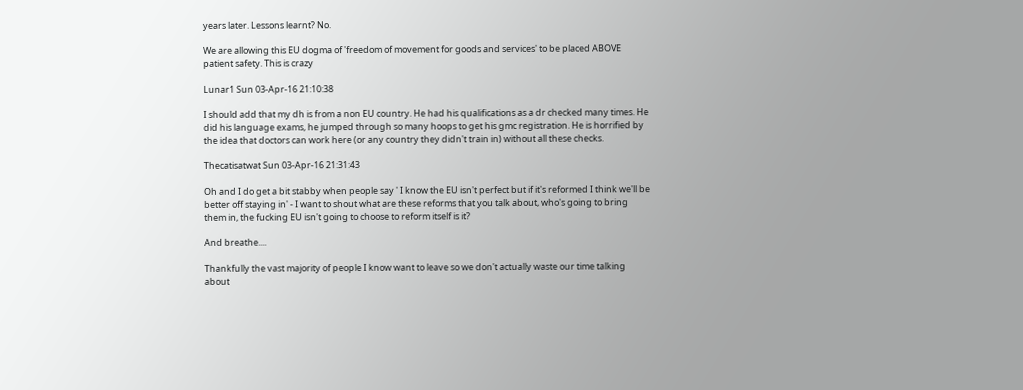years later. Lessons learnt? No.

We are allowing this EU dogma of 'freedom of movement for goods and services' to be placed ABOVE patient safety. This is crazy

Lunar1 Sun 03-Apr-16 21:10:38

I should add that my dh is from a non EU country. He had his qualifications as a dr checked many times. He did his language exams, he jumped through so many hoops to get his gmc registration. He is horrified by the idea that doctors can work here (or any country they didn't train in) without all these checks.

Thecatisatwat Sun 03-Apr-16 21:31:43

Oh and I do get a bit stabby when people say ' I know the EU isn't perfect but if it's reformed I think we'll be better off staying in' - I want to shout what are these reforms that you talk about, who's going to bring them in, the fucking EU isn't going to choose to reform itself is it?

And breathe....

Thankfully the vast majority of people I know want to leave so we don't actually waste our time talking about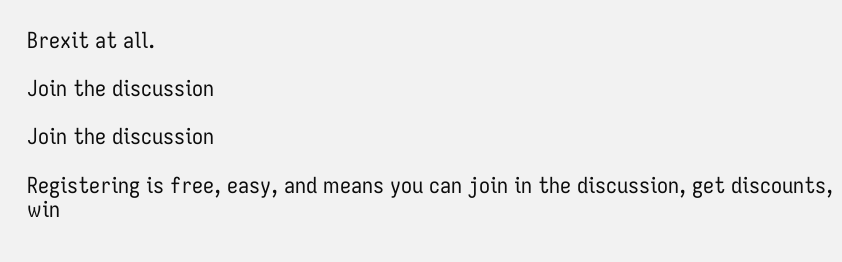Brexit at all.

Join the discussion

Join the discussion

Registering is free, easy, and means you can join in the discussion, get discounts, win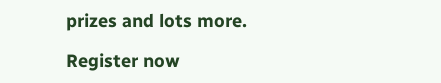prizes and lots more.

Register now